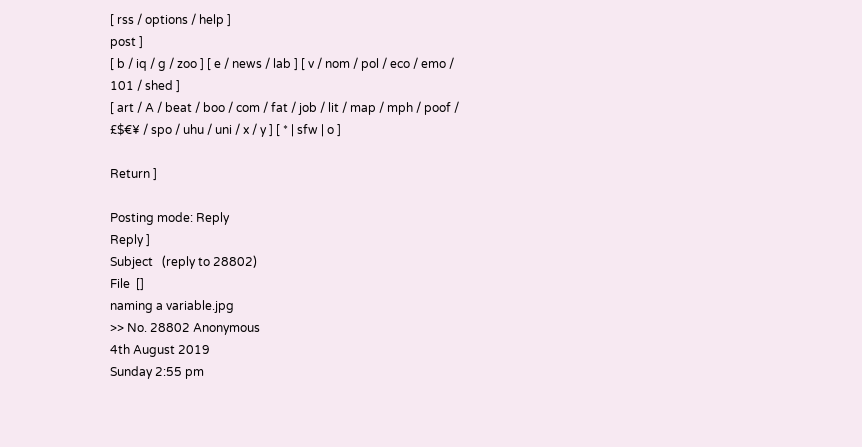[ rss / options / help ]
post ]
[ b / iq / g / zoo ] [ e / news / lab ] [ v / nom / pol / eco / emo / 101 / shed ]
[ art / A / beat / boo / com / fat / job / lit / map / mph / poof / £$€¥ / spo / uhu / uni / x / y ] [ * | sfw | o ]

Return ]

Posting mode: Reply
Reply ]
Subject   (reply to 28802)
File  []
naming a variable.jpg
>> No. 28802 Anonymous
4th August 2019
Sunday 2:55 pm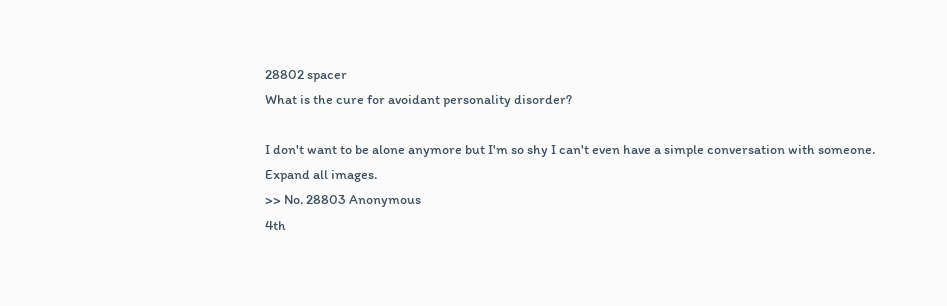28802 spacer
What is the cure for avoidant personality disorder?

I don't want to be alone anymore but I'm so shy I can't even have a simple conversation with someone.
Expand all images.
>> No. 28803 Anonymous
4th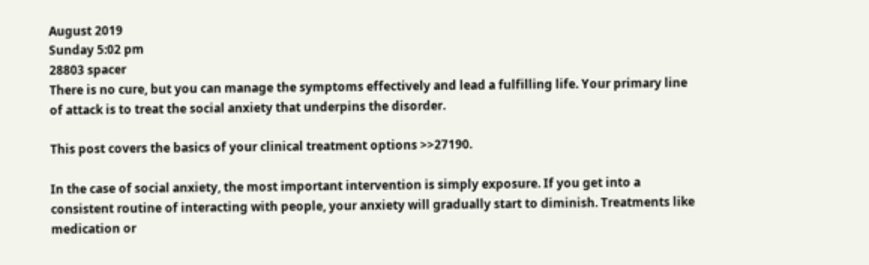August 2019
Sunday 5:02 pm
28803 spacer
There is no cure, but you can manage the symptoms effectively and lead a fulfilling life. Your primary line of attack is to treat the social anxiety that underpins the disorder.

This post covers the basics of your clinical treatment options >>27190.

In the case of social anxiety, the most important intervention is simply exposure. If you get into a consistent routine of interacting with people, your anxiety will gradually start to diminish. Treatments like medication or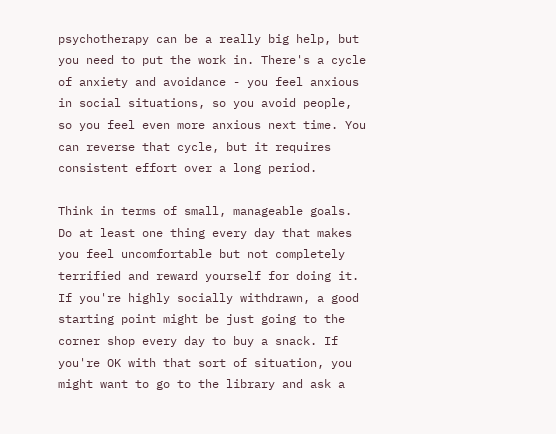psychotherapy can be a really big help, but you need to put the work in. There's a cycle of anxiety and avoidance - you feel anxious in social situations, so you avoid people, so you feel even more anxious next time. You can reverse that cycle, but it requires consistent effort over a long period.

Think in terms of small, manageable goals. Do at least one thing every day that makes you feel uncomfortable but not completely terrified and reward yourself for doing it. If you're highly socially withdrawn, a good starting point might be just going to the corner shop every day to buy a snack. If you're OK with that sort of situation, you might want to go to the library and ask a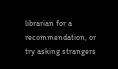librarian for a recommendation, or try asking strangers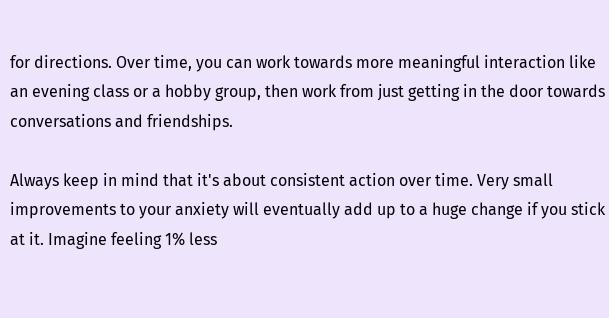for directions. Over time, you can work towards more meaningful interaction like an evening class or a hobby group, then work from just getting in the door towards conversations and friendships.

Always keep in mind that it's about consistent action over time. Very small improvements to your anxiety will eventually add up to a huge change if you stick at it. Imagine feeling 1% less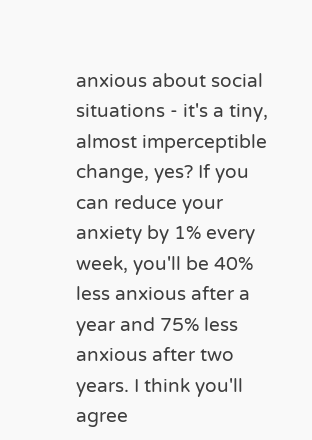anxious about social situations - it's a tiny, almost imperceptible change, yes? If you can reduce your anxiety by 1% every week, you'll be 40% less anxious after a year and 75% less anxious after two years. I think you'll agree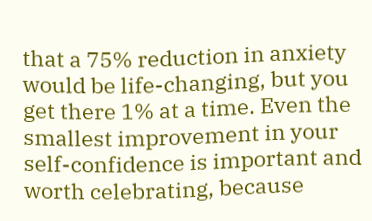that a 75% reduction in anxiety would be life-changing, but you get there 1% at a time. Even the smallest improvement in your self-confidence is important and worth celebrating, because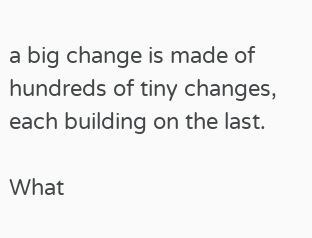a big change is made of hundreds of tiny changes, each building on the last.

What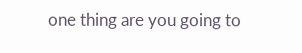one thing are you going to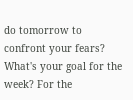do tomorrow to confront your fears? What's your goal for the week? For the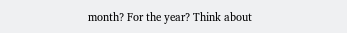month? For the year? Think about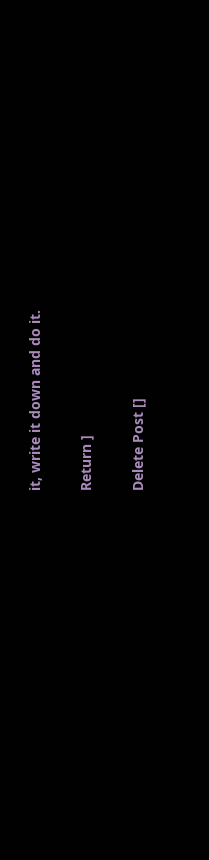it, write it down and do it.

Return ]

Delete Post []